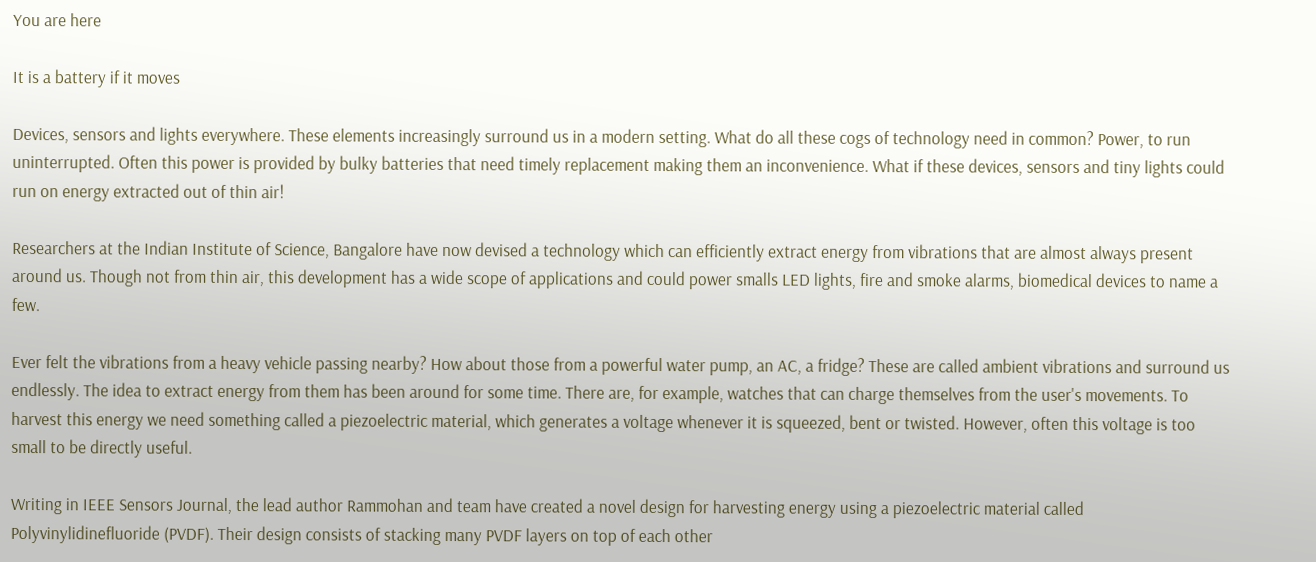You are here

It is a battery if it moves

Devices, sensors and lights everywhere. These elements increasingly surround us in a modern setting. What do all these cogs of technology need in common? Power, to run uninterrupted. Often this power is provided by bulky batteries that need timely replacement making them an inconvenience. What if these devices, sensors and tiny lights could run on energy extracted out of thin air!

Researchers at the Indian Institute of Science, Bangalore have now devised a technology which can efficiently extract energy from vibrations that are almost always present around us. Though not from thin air, this development has a wide scope of applications and could power smalls LED lights, fire and smoke alarms, biomedical devices to name a few.

Ever felt the vibrations from a heavy vehicle passing nearby? How about those from a powerful water pump, an AC, a fridge? These are called ambient vibrations and surround us endlessly. The idea to extract energy from them has been around for some time. There are, for example, watches that can charge themselves from the user's movements. To harvest this energy we need something called a piezoelectric material, which generates a voltage whenever it is squeezed, bent or twisted. However, often this voltage is too small to be directly useful.

Writing in IEEE Sensors Journal, the lead author Rammohan and team have created a novel design for harvesting energy using a piezoelectric material called Polyvinylidinefluoride (PVDF). Their design consists of stacking many PVDF layers on top of each other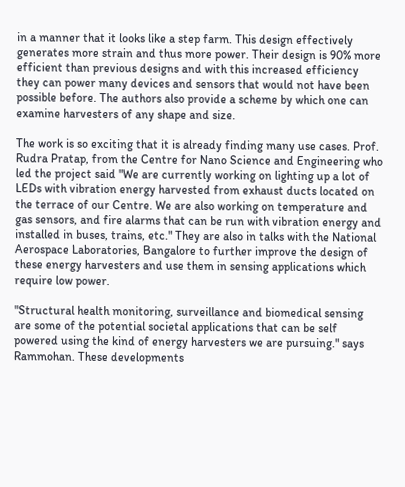in a manner that it looks like a step farm. This design effectively generates more strain and thus more power. Their design is 90% more efficient than previous designs and with this increased efficiency they can power many devices and sensors that would not have been possible before. The authors also provide a scheme by which one can examine harvesters of any shape and size.

The work is so exciting that it is already finding many use cases. Prof. Rudra Pratap, from the Centre for Nano Science and Engineering who led the project said "We are currently working on lighting up a lot of LEDs with vibration energy harvested from exhaust ducts located on the terrace of our Centre. We are also working on temperature and gas sensors, and fire alarms that can be run with vibration energy and installed in buses, trains, etc." They are also in talks with the National Aerospace Laboratories, Bangalore to further improve the design of these energy harvesters and use them in sensing applications which require low power.

"Structural health monitoring, surveillance and biomedical sensing are some of the potential societal applications that can be self powered using the kind of energy harvesters we are pursuing." says Rammohan. These developments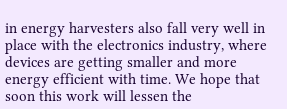in energy harvesters also fall very well in place with the electronics industry, where devices are getting smaller and more energy efficient with time. We hope that soon this work will lessen the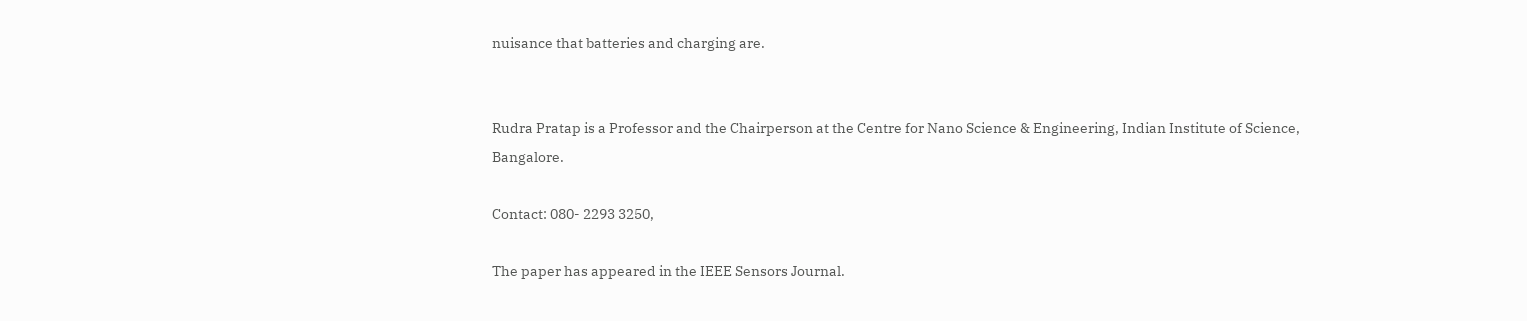nuisance that batteries and charging are.


Rudra Pratap is a Professor and the Chairperson at the Centre for Nano Science & Engineering, Indian Institute of Science, Bangalore.

Contact: 080- 2293 3250,

The paper has appeared in the IEEE Sensors Journal.